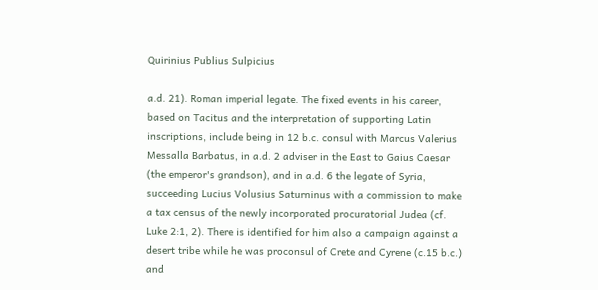Quirinius Publius Sulpicius

a.d. 21). Roman imperial legate. The fixed events in his career, based on Tacitus and the interpretation of supporting Latin inscriptions, include being in 12 b.c. consul with Marcus Valerius Messalla Barbatus, in a.d. 2 adviser in the East to Gaius Caesar (the emperor's grandson), and in a.d. 6 the legate of Syria, succeeding Lucius Volusius Saturninus with a commission to make a tax census of the newly incorporated procuratorial Judea (cf. Luke 2:1, 2). There is identified for him also a campaign against a desert tribe while he was proconsul of Crete and Cyrene (c.15 b.c.) and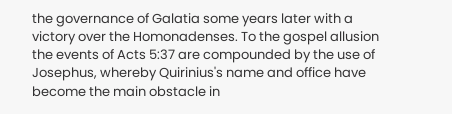the governance of Galatia some years later with a victory over the Homonadenses. To the gospel allusion the events of Acts 5:37 are compounded by the use of Josephus, whereby Quirinius's name and office have become the main obstacle in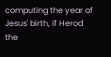computing the year of Jesus' birth, if Herod the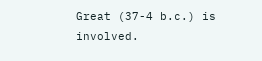Great (37-4 b.c.) is involved.